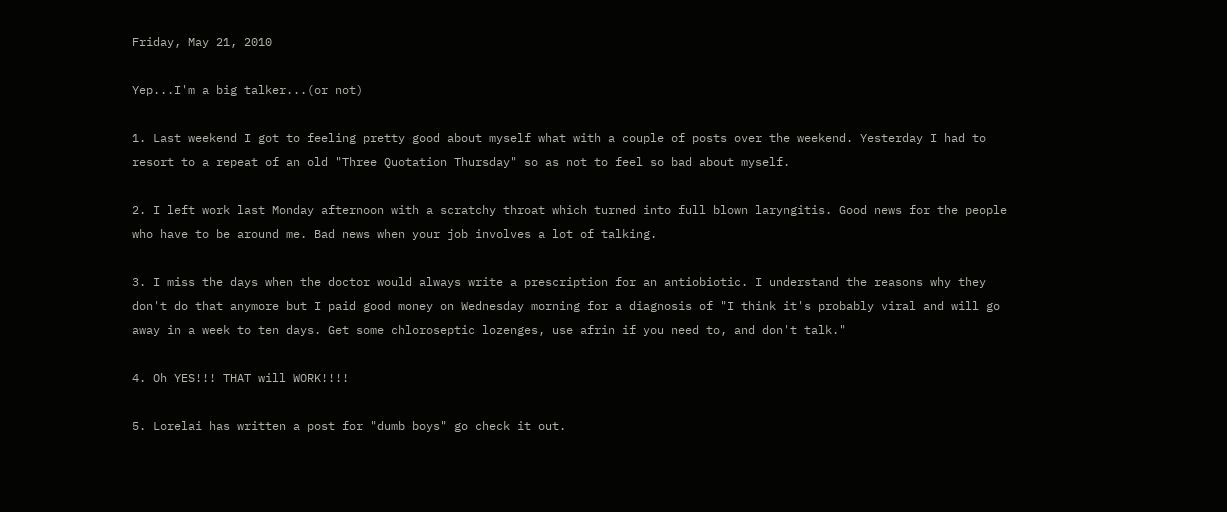Friday, May 21, 2010

Yep...I'm a big talker...(or not)

1. Last weekend I got to feeling pretty good about myself what with a couple of posts over the weekend. Yesterday I had to resort to a repeat of an old "Three Quotation Thursday" so as not to feel so bad about myself.

2. I left work last Monday afternoon with a scratchy throat which turned into full blown laryngitis. Good news for the people who have to be around me. Bad news when your job involves a lot of talking.

3. I miss the days when the doctor would always write a prescription for an antiobiotic. I understand the reasons why they don't do that anymore but I paid good money on Wednesday morning for a diagnosis of "I think it's probably viral and will go away in a week to ten days. Get some chloroseptic lozenges, use afrin if you need to, and don't talk."

4. Oh YES!!! THAT will WORK!!!!

5. Lorelai has written a post for "dumb boys" go check it out.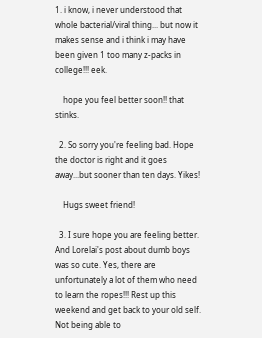1. i know, i never understood that whole bacterial/viral thing... but now it makes sense and i think i may have been given 1 too many z-packs in college!!! eek.

    hope you feel better soon!! that stinks.

  2. So sorry you're feeling bad. Hope the doctor is right and it goes away...but sooner than ten days. Yikes!

    Hugs sweet friend!

  3. I sure hope you are feeling better. And Lorelai's post about dumb boys was so cute. Yes, there are unfortunately a lot of them who need to learn the ropes!!! Rest up this weekend and get back to your old self. Not being able to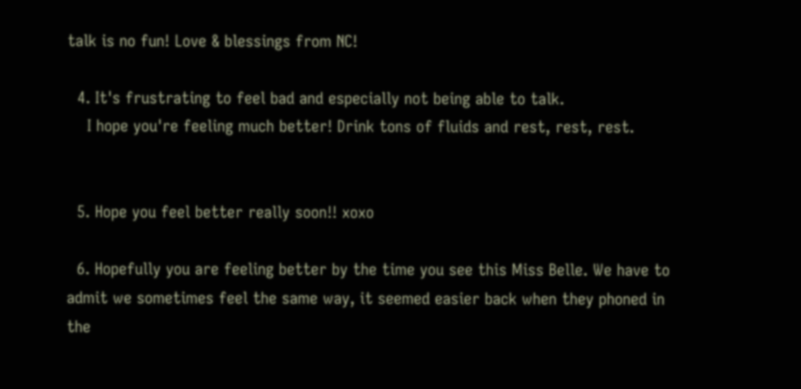talk is no fun! Love & blessings from NC!

  4. It's frustrating to feel bad and especially not being able to talk.
    I hope you're feeling much better! Drink tons of fluids and rest, rest, rest.


  5. Hope you feel better really soon!! xoxo

  6. Hopefully you are feeling better by the time you see this Miss Belle. We have to admit we sometimes feel the same way, it seemed easier back when they phoned in the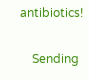antibiotics!

    Sending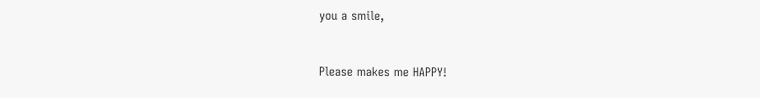you a smile,


Please makes me HAPPY!